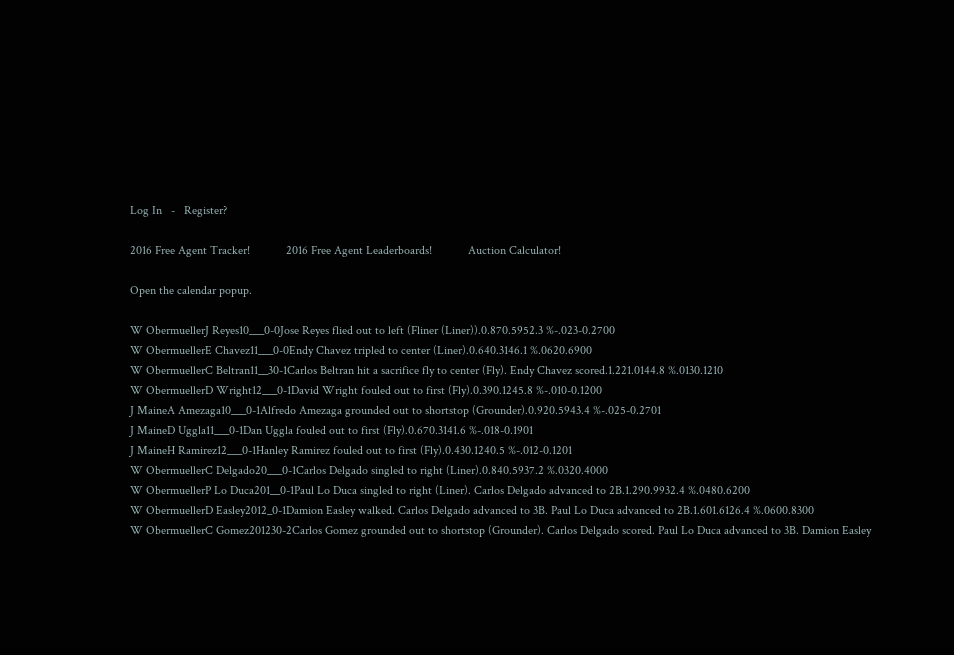Log In   -   Register?

2016 Free Agent Tracker!            2016 Free Agent Leaderboards!            Auction Calculator!

Open the calendar popup.

W ObermuellerJ Reyes10___0-0Jose Reyes flied out to left (Fliner (Liner)).0.870.5952.3 %-.023-0.2700
W ObermuellerE Chavez11___0-0Endy Chavez tripled to center (Liner).0.640.3146.1 %.0620.6900
W ObermuellerC Beltran11__30-1Carlos Beltran hit a sacrifice fly to center (Fly). Endy Chavez scored.1.221.0144.8 %.0130.1210
W ObermuellerD Wright12___0-1David Wright fouled out to first (Fly).0.390.1245.8 %-.010-0.1200
J MaineA Amezaga10___0-1Alfredo Amezaga grounded out to shortstop (Grounder).0.920.5943.4 %-.025-0.2701
J MaineD Uggla11___0-1Dan Uggla fouled out to first (Fly).0.670.3141.6 %-.018-0.1901
J MaineH Ramirez12___0-1Hanley Ramirez fouled out to first (Fly).0.430.1240.5 %-.012-0.1201
W ObermuellerC Delgado20___0-1Carlos Delgado singled to right (Liner).0.840.5937.2 %.0320.4000
W ObermuellerP Lo Duca201__0-1Paul Lo Duca singled to right (Liner). Carlos Delgado advanced to 2B.1.290.9932.4 %.0480.6200
W ObermuellerD Easley2012_0-1Damion Easley walked. Carlos Delgado advanced to 3B. Paul Lo Duca advanced to 2B.1.601.6126.4 %.0600.8300
W ObermuellerC Gomez201230-2Carlos Gomez grounded out to shortstop (Grounder). Carlos Delgado scored. Paul Lo Duca advanced to 3B. Damion Easley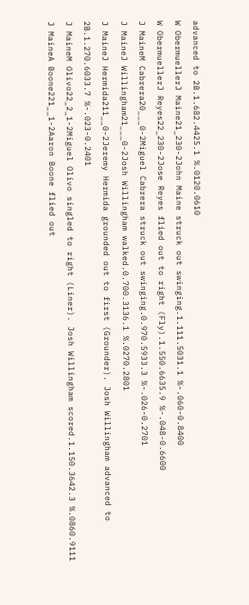advanced to 2B.1.682.4425.1 %.0120.0610
W ObermuellerJ Maine21_230-2John Maine struck out swinging.1.111.5031.1 %-.060-0.8400
W ObermuellerJ Reyes22_230-2Jose Reyes flied out to right (Fly).1.550.6635.9 %-.048-0.6600
J MaineM Cabrera20___0-2Miguel Cabrera struck out swinging.0.970.5933.3 %-.026-0.2701
J MaineJ Willingham21___0-2Josh Willingham walked.0.700.3136.1 %.0270.2801
J MaineJ Hermida211__0-2Jeremy Hermida grounded out to first (Grounder). Josh Willingham advanced to 2B.1.270.6033.7 %-.023-0.2401
J MaineM Olivo22_2_1-2Miguel Olivo singled to right (Liner). Josh Willingham scored.1.150.3642.3 %.0860.9111
J MaineA Boone221__1-2Aaron Boone flied out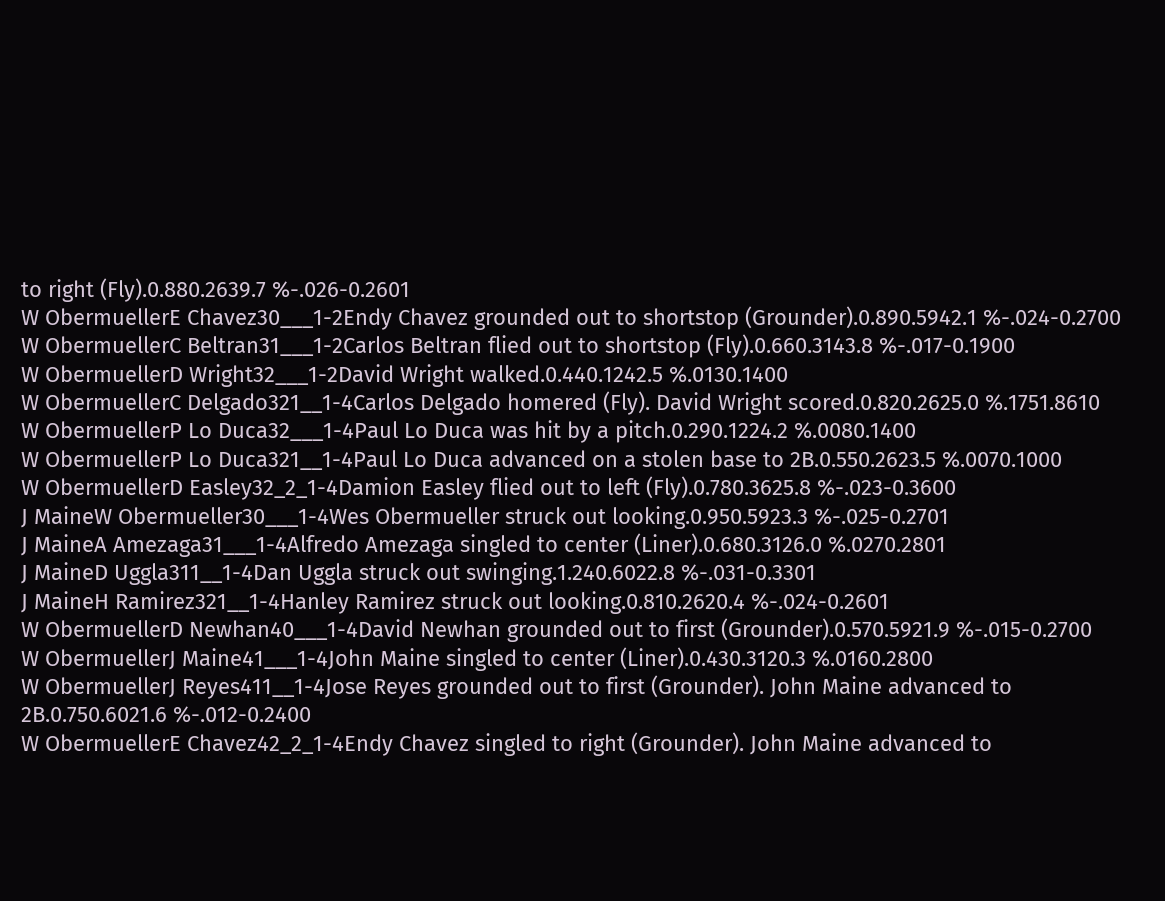to right (Fly).0.880.2639.7 %-.026-0.2601
W ObermuellerE Chavez30___1-2Endy Chavez grounded out to shortstop (Grounder).0.890.5942.1 %-.024-0.2700
W ObermuellerC Beltran31___1-2Carlos Beltran flied out to shortstop (Fly).0.660.3143.8 %-.017-0.1900
W ObermuellerD Wright32___1-2David Wright walked.0.440.1242.5 %.0130.1400
W ObermuellerC Delgado321__1-4Carlos Delgado homered (Fly). David Wright scored.0.820.2625.0 %.1751.8610
W ObermuellerP Lo Duca32___1-4Paul Lo Duca was hit by a pitch.0.290.1224.2 %.0080.1400
W ObermuellerP Lo Duca321__1-4Paul Lo Duca advanced on a stolen base to 2B.0.550.2623.5 %.0070.1000
W ObermuellerD Easley32_2_1-4Damion Easley flied out to left (Fly).0.780.3625.8 %-.023-0.3600
J MaineW Obermueller30___1-4Wes Obermueller struck out looking.0.950.5923.3 %-.025-0.2701
J MaineA Amezaga31___1-4Alfredo Amezaga singled to center (Liner).0.680.3126.0 %.0270.2801
J MaineD Uggla311__1-4Dan Uggla struck out swinging.1.240.6022.8 %-.031-0.3301
J MaineH Ramirez321__1-4Hanley Ramirez struck out looking.0.810.2620.4 %-.024-0.2601
W ObermuellerD Newhan40___1-4David Newhan grounded out to first (Grounder).0.570.5921.9 %-.015-0.2700
W ObermuellerJ Maine41___1-4John Maine singled to center (Liner).0.430.3120.3 %.0160.2800
W ObermuellerJ Reyes411__1-4Jose Reyes grounded out to first (Grounder). John Maine advanced to 2B.0.750.6021.6 %-.012-0.2400
W ObermuellerE Chavez42_2_1-4Endy Chavez singled to right (Grounder). John Maine advanced to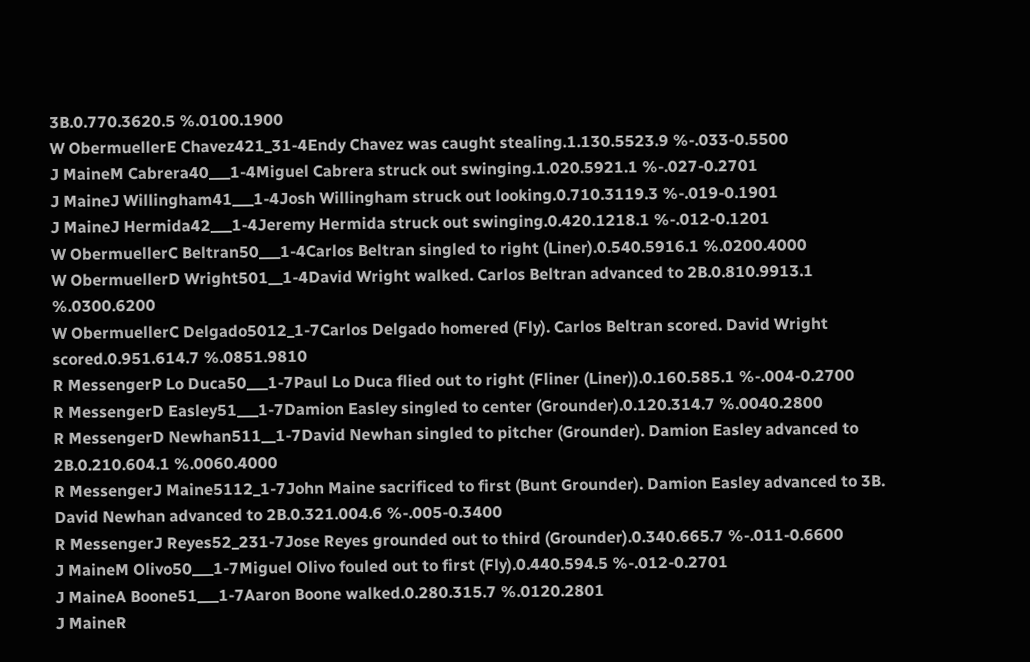3B.0.770.3620.5 %.0100.1900
W ObermuellerE Chavez421_31-4Endy Chavez was caught stealing.1.130.5523.9 %-.033-0.5500
J MaineM Cabrera40___1-4Miguel Cabrera struck out swinging.1.020.5921.1 %-.027-0.2701
J MaineJ Willingham41___1-4Josh Willingham struck out looking.0.710.3119.3 %-.019-0.1901
J MaineJ Hermida42___1-4Jeremy Hermida struck out swinging.0.420.1218.1 %-.012-0.1201
W ObermuellerC Beltran50___1-4Carlos Beltran singled to right (Liner).0.540.5916.1 %.0200.4000
W ObermuellerD Wright501__1-4David Wright walked. Carlos Beltran advanced to 2B.0.810.9913.1 %.0300.6200
W ObermuellerC Delgado5012_1-7Carlos Delgado homered (Fly). Carlos Beltran scored. David Wright scored.0.951.614.7 %.0851.9810
R MessengerP Lo Duca50___1-7Paul Lo Duca flied out to right (Fliner (Liner)).0.160.585.1 %-.004-0.2700
R MessengerD Easley51___1-7Damion Easley singled to center (Grounder).0.120.314.7 %.0040.2800
R MessengerD Newhan511__1-7David Newhan singled to pitcher (Grounder). Damion Easley advanced to 2B.0.210.604.1 %.0060.4000
R MessengerJ Maine5112_1-7John Maine sacrificed to first (Bunt Grounder). Damion Easley advanced to 3B. David Newhan advanced to 2B.0.321.004.6 %-.005-0.3400
R MessengerJ Reyes52_231-7Jose Reyes grounded out to third (Grounder).0.340.665.7 %-.011-0.6600
J MaineM Olivo50___1-7Miguel Olivo fouled out to first (Fly).0.440.594.5 %-.012-0.2701
J MaineA Boone51___1-7Aaron Boone walked.0.280.315.7 %.0120.2801
J MaineR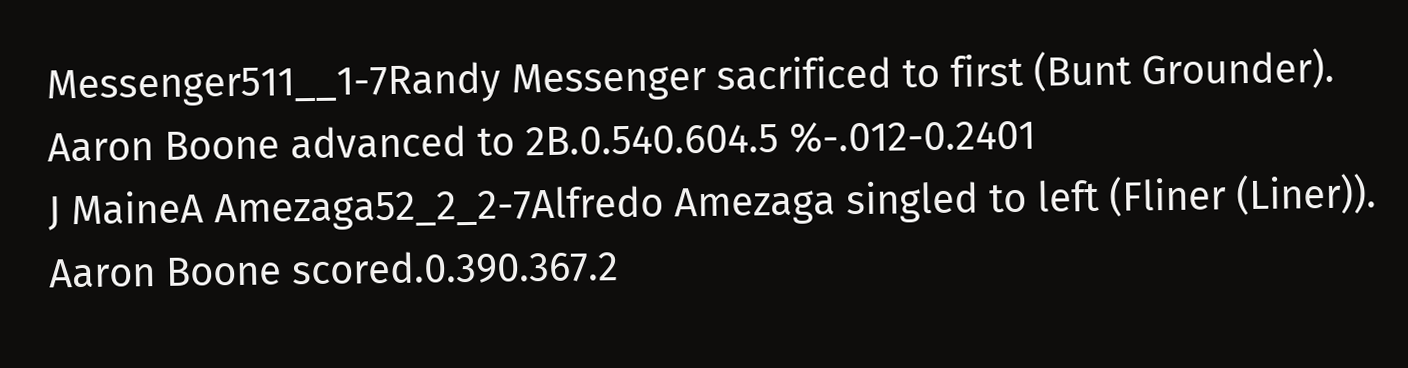Messenger511__1-7Randy Messenger sacrificed to first (Bunt Grounder). Aaron Boone advanced to 2B.0.540.604.5 %-.012-0.2401
J MaineA Amezaga52_2_2-7Alfredo Amezaga singled to left (Fliner (Liner)). Aaron Boone scored.0.390.367.2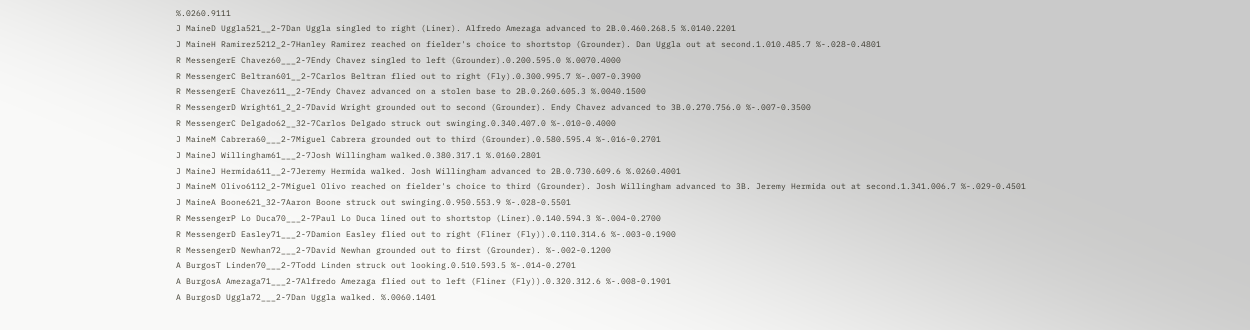%.0260.9111
J MaineD Uggla521__2-7Dan Uggla singled to right (Liner). Alfredo Amezaga advanced to 2B.0.460.268.5 %.0140.2201
J MaineH Ramirez5212_2-7Hanley Ramirez reached on fielder's choice to shortstop (Grounder). Dan Uggla out at second.1.010.485.7 %-.028-0.4801
R MessengerE Chavez60___2-7Endy Chavez singled to left (Grounder).0.200.595.0 %.0070.4000
R MessengerC Beltran601__2-7Carlos Beltran flied out to right (Fly).0.300.995.7 %-.007-0.3900
R MessengerE Chavez611__2-7Endy Chavez advanced on a stolen base to 2B.0.260.605.3 %.0040.1500
R MessengerD Wright61_2_2-7David Wright grounded out to second (Grounder). Endy Chavez advanced to 3B.0.270.756.0 %-.007-0.3500
R MessengerC Delgado62__32-7Carlos Delgado struck out swinging.0.340.407.0 %-.010-0.4000
J MaineM Cabrera60___2-7Miguel Cabrera grounded out to third (Grounder).0.580.595.4 %-.016-0.2701
J MaineJ Willingham61___2-7Josh Willingham walked.0.380.317.1 %.0160.2801
J MaineJ Hermida611__2-7Jeremy Hermida walked. Josh Willingham advanced to 2B.0.730.609.6 %.0260.4001
J MaineM Olivo6112_2-7Miguel Olivo reached on fielder's choice to third (Grounder). Josh Willingham advanced to 3B. Jeremy Hermida out at second.1.341.006.7 %-.029-0.4501
J MaineA Boone621_32-7Aaron Boone struck out swinging.0.950.553.9 %-.028-0.5501
R MessengerP Lo Duca70___2-7Paul Lo Duca lined out to shortstop (Liner).0.140.594.3 %-.004-0.2700
R MessengerD Easley71___2-7Damion Easley flied out to right (Fliner (Fly)).0.110.314.6 %-.003-0.1900
R MessengerD Newhan72___2-7David Newhan grounded out to first (Grounder). %-.002-0.1200
A BurgosT Linden70___2-7Todd Linden struck out looking.0.510.593.5 %-.014-0.2701
A BurgosA Amezaga71___2-7Alfredo Amezaga flied out to left (Fliner (Fly)).0.320.312.6 %-.008-0.1901
A BurgosD Uggla72___2-7Dan Uggla walked. %.0060.1401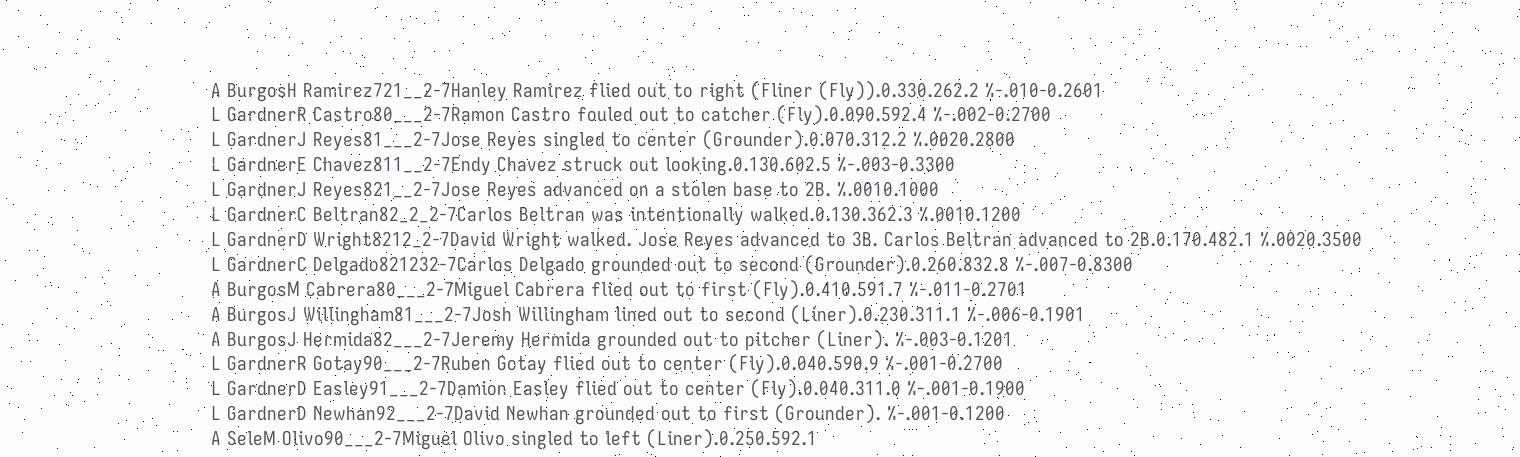A BurgosH Ramirez721__2-7Hanley Ramirez flied out to right (Fliner (Fly)).0.330.262.2 %-.010-0.2601
L GardnerR Castro80___2-7Ramon Castro fouled out to catcher (Fly).0.090.592.4 %-.002-0.2700
L GardnerJ Reyes81___2-7Jose Reyes singled to center (Grounder).0.070.312.2 %.0020.2800
L GardnerE Chavez811__2-7Endy Chavez struck out looking.0.130.602.5 %-.003-0.3300
L GardnerJ Reyes821__2-7Jose Reyes advanced on a stolen base to 2B. %.0010.1000
L GardnerC Beltran82_2_2-7Carlos Beltran was intentionally walked.0.130.362.3 %.0010.1200
L GardnerD Wright8212_2-7David Wright walked. Jose Reyes advanced to 3B. Carlos Beltran advanced to 2B.0.170.482.1 %.0020.3500
L GardnerC Delgado821232-7Carlos Delgado grounded out to second (Grounder).0.260.832.8 %-.007-0.8300
A BurgosM Cabrera80___2-7Miguel Cabrera flied out to first (Fly).0.410.591.7 %-.011-0.2701
A BurgosJ Willingham81___2-7Josh Willingham lined out to second (Liner).0.230.311.1 %-.006-0.1901
A BurgosJ Hermida82___2-7Jeremy Hermida grounded out to pitcher (Liner). %-.003-0.1201
L GardnerR Gotay90___2-7Ruben Gotay flied out to center (Fly).0.040.590.9 %-.001-0.2700
L GardnerD Easley91___2-7Damion Easley flied out to center (Fly).0.040.311.0 %-.001-0.1900
L GardnerD Newhan92___2-7David Newhan grounded out to first (Grounder). %-.001-0.1200
A SeleM Olivo90___2-7Miguel Olivo singled to left (Liner).0.250.592.1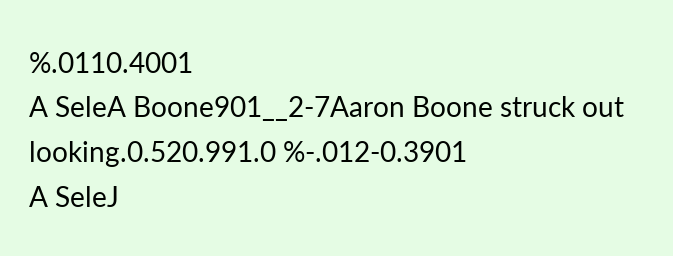%.0110.4001
A SeleA Boone901__2-7Aaron Boone struck out looking.0.520.991.0 %-.012-0.3901
A SeleJ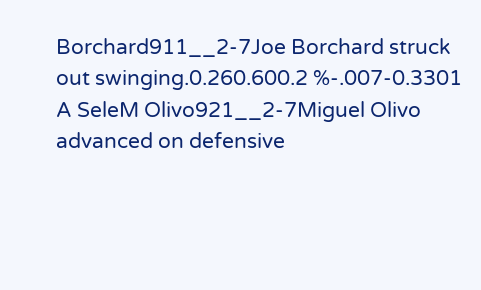Borchard911__2-7Joe Borchard struck out swinging.0.260.600.2 %-.007-0.3301
A SeleM Olivo921__2-7Miguel Olivo advanced on defensive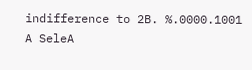indifference to 2B. %.0000.1001
A SeleA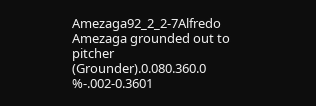Amezaga92_2_2-7Alfredo Amezaga grounded out to pitcher (Grounder).0.080.360.0 %-.002-0.3601